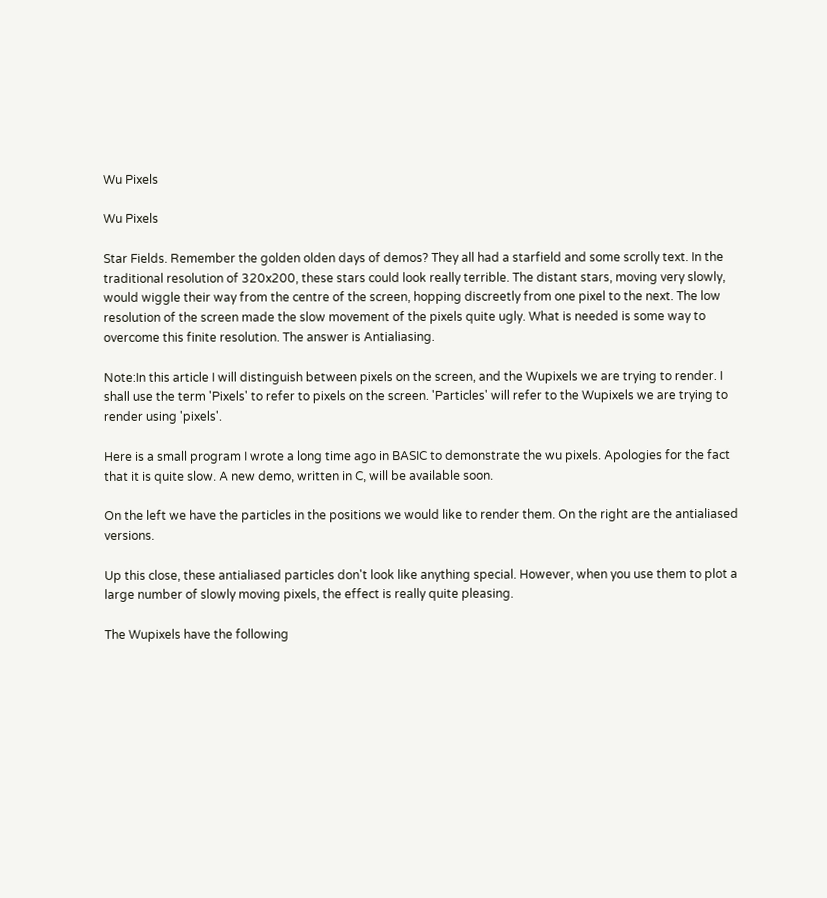Wu Pixels

Wu Pixels

Star Fields. Remember the golden olden days of demos? They all had a starfield and some scrolly text. In the traditional resolution of 320x200, these stars could look really terrible. The distant stars, moving very slowly, would wiggle their way from the centre of the screen, hopping discreetly from one pixel to the next. The low resolution of the screen made the slow movement of the pixels quite ugly. What is needed is some way to overcome this finite resolution. The answer is Antialiasing.

Note:In this article I will distinguish between pixels on the screen, and the Wupixels we are trying to render. I shall use the term 'Pixels' to refer to pixels on the screen. 'Particles' will refer to the Wupixels we are trying to render using 'pixels'.

Here is a small program I wrote a long time ago in BASIC to demonstrate the wu pixels. Apologies for the fact that it is quite slow. A new demo, written in C, will be available soon.

On the left we have the particles in the positions we would like to render them. On the right are the antialiased versions.

Up this close, these antialiased particles don't look like anything special. However, when you use them to plot a large number of slowly moving pixels, the effect is really quite pleasing.

The Wupixels have the following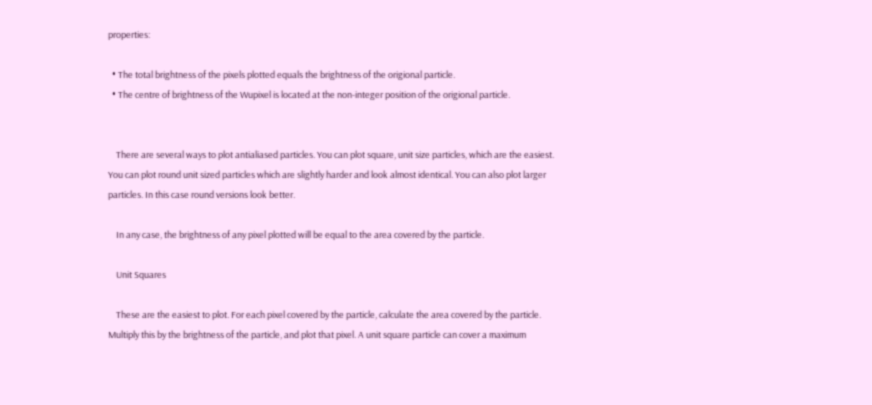properties:

  • The total brightness of the pixels plotted equals the brightness of the origional particle.
  • The centre of brightness of the Wupixel is located at the non-integer position of the origional particle.


    There are several ways to plot antialiased particles. You can plot square, unit size particles, which are the easiest. You can plot round unit sized particles which are slightly harder and look almost identical. You can also plot larger particles. In this case round versions look better.

    In any case, the brightness of any pixel plotted will be equal to the area covered by the particle.

    Unit Squares

    These are the easiest to plot. For each pixel covered by the particle, calculate the area covered by the particle. Multiply this by the brightness of the particle, and plot that pixel. A unit square particle can cover a maximum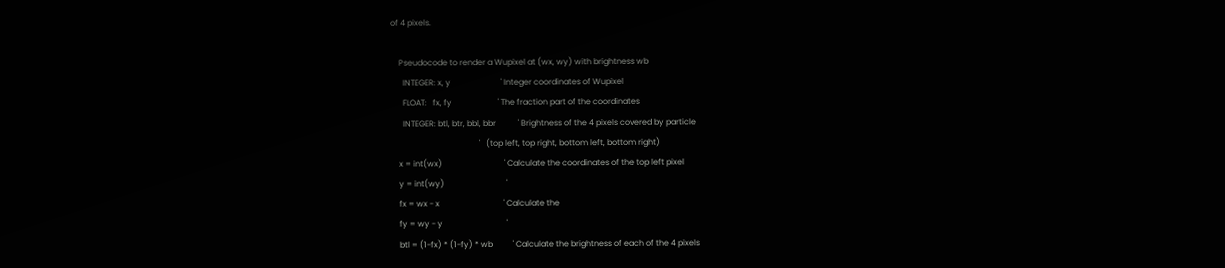of 4 pixels.

    Pseudocode to render a Wupixel at (wx, wy) with brightness wb
      INTEGER: x, y                         ' Integer coordinates of Wupixel
      FLOAT:   fx, fy                       ' The fraction part of the coordinates
      INTEGER: btl, btr, bbl, bbr           ' Brightness of the 4 pixels covered by particle
                                            '   (top left, top right, bottom left, bottom right)
    x = int(wx)                               ' Calculate the coordinates of the top left pixel
    y = int(wy)                               '
    fx = wx - x                                ' Calculate the
    fy = wy - y                                '
    btl = (1-fx) * (1-fy) * wb          ' Calculate the brightness of each of the 4 pixels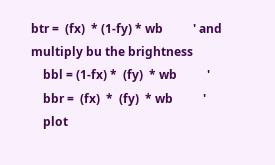btr =  (fx)  * (1-fy) * wb          ' and multiply bu the brightness
    bbl = (1-fx) *  (fy)  * wb          '
    bbr =  (fx)  *  (fy)  * wb          '
    plot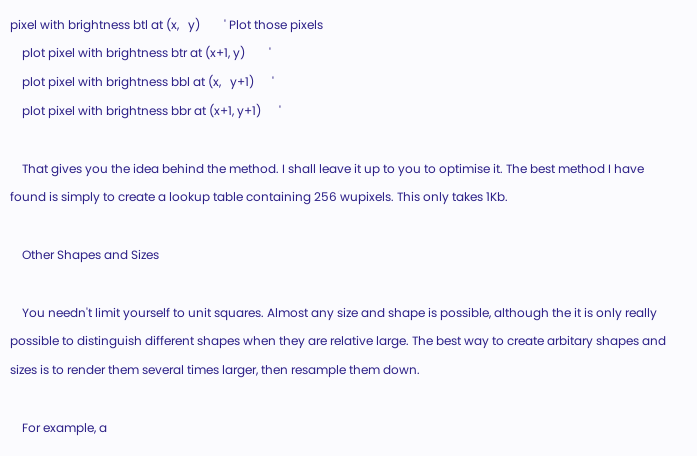pixel with brightness btl at (x,   y)        ' Plot those pixels
    plot pixel with brightness btr at (x+1, y)        '
    plot pixel with brightness bbl at (x,   y+1)      '
    plot pixel with brightness bbr at (x+1, y+1)      '

    That gives you the idea behind the method. I shall leave it up to you to optimise it. The best method I have found is simply to create a lookup table containing 256 wupixels. This only takes 1Kb.

    Other Shapes and Sizes

    You needn't limit yourself to unit squares. Almost any size and shape is possible, although the it is only really possible to distinguish different shapes when they are relative large. The best way to create arbitary shapes and sizes is to render them several times larger, then resample them down.

    For example, a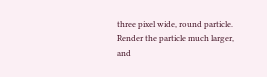three pixel wide, round particle. Render the particle much larger, and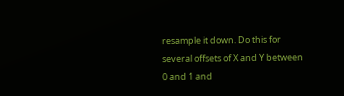resample it down. Do this for several offsets of X and Y between 0 and 1 and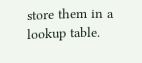store them in a lookup table.